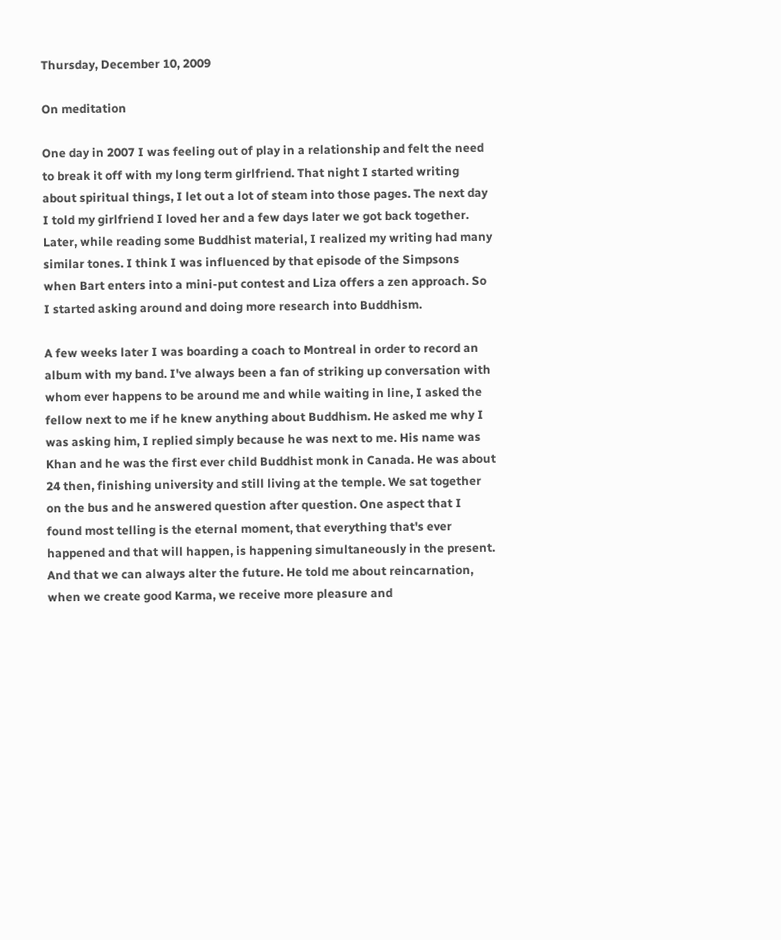Thursday, December 10, 2009

On meditation

One day in 2007 I was feeling out of play in a relationship and felt the need to break it off with my long term girlfriend. That night I started writing about spiritual things, I let out a lot of steam into those pages. The next day I told my girlfriend I loved her and a few days later we got back together. Later, while reading some Buddhist material, I realized my writing had many similar tones. I think I was influenced by that episode of the Simpsons when Bart enters into a mini-put contest and Liza offers a zen approach. So I started asking around and doing more research into Buddhism.

A few weeks later I was boarding a coach to Montreal in order to record an album with my band. I've always been a fan of striking up conversation with whom ever happens to be around me and while waiting in line, I asked the fellow next to me if he knew anything about Buddhism. He asked me why I was asking him, I replied simply because he was next to me. His name was Khan and he was the first ever child Buddhist monk in Canada. He was about 24 then, finishing university and still living at the temple. We sat together on the bus and he answered question after question. One aspect that I found most telling is the eternal moment, that everything that's ever happened and that will happen, is happening simultaneously in the present. And that we can always alter the future. He told me about reincarnation, when we create good Karma, we receive more pleasure and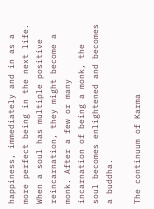happiness, immediately and in as a more perfect being in the next life. When a soul has multiple positive reincarnation, they might become a monk. After a few or many incarnation of being a monk, the soul becomes enlightened and becomes a buddha.

The continuum of Karma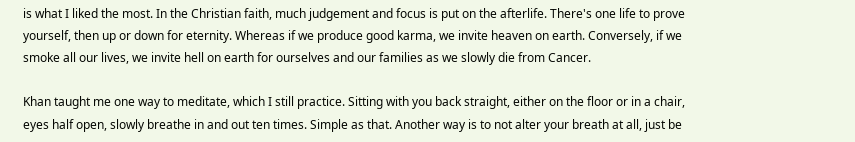is what I liked the most. In the Christian faith, much judgement and focus is put on the afterlife. There's one life to prove yourself, then up or down for eternity. Whereas if we produce good karma, we invite heaven on earth. Conversely, if we smoke all our lives, we invite hell on earth for ourselves and our families as we slowly die from Cancer.

Khan taught me one way to meditate, which I still practice. Sitting with you back straight, either on the floor or in a chair, eyes half open, slowly breathe in and out ten times. Simple as that. Another way is to not alter your breath at all, just be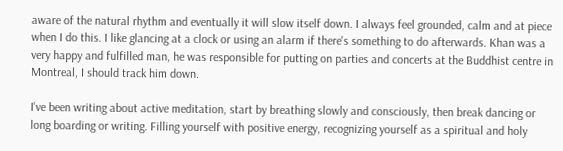aware of the natural rhythm and eventually it will slow itself down. I always feel grounded, calm and at piece when I do this. I like glancing at a clock or using an alarm if there's something to do afterwards. Khan was a very happy and fulfilled man, he was responsible for putting on parties and concerts at the Buddhist centre in Montreal, I should track him down.

I've been writing about active meditation, start by breathing slowly and consciously, then break dancing or long boarding or writing. Filling yourself with positive energy, recognizing yourself as a spiritual and holy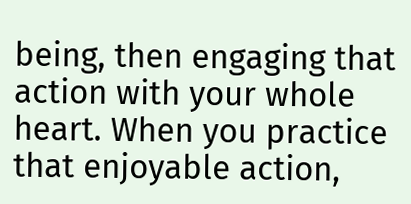being, then engaging that action with your whole heart. When you practice that enjoyable action,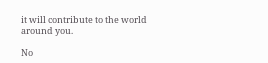it will contribute to the world around you.

No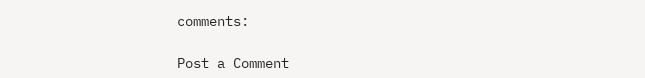comments:

Post a Comment